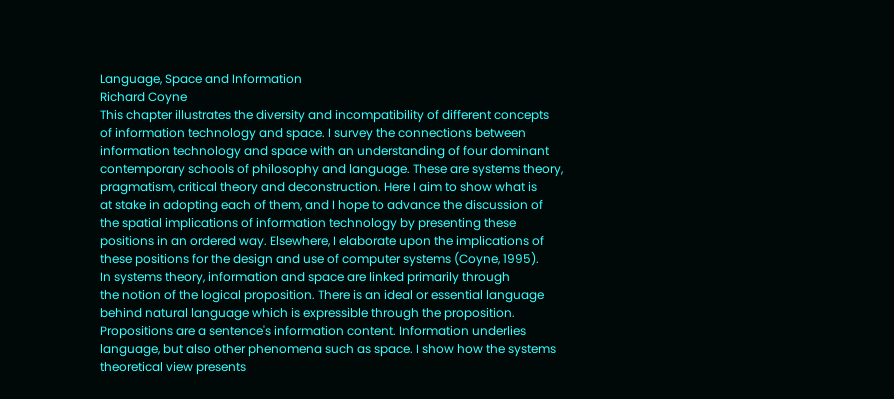Language, Space and Information
Richard Coyne
This chapter illustrates the diversity and incompatibility of different concepts
of information technology and space. I survey the connections between
information technology and space with an understanding of four dominant
contemporary schools of philosophy and language. These are systems theory,
pragmatism, critical theory and deconstruction. Here I aim to show what is
at stake in adopting each of them, and I hope to advance the discussion of
the spatial implications of information technology by presenting these
positions in an ordered way. Elsewhere, I elaborate upon the implications of
these positions for the design and use of computer systems (Coyne, 1995).
In systems theory, information and space are linked primarily through
the notion of the logical proposition. There is an ideal or essential language
behind natural language which is expressible through the proposition.
Propositions are a sentence's information content. Information underlies
language, but also other phenomena such as space. I show how the systems
theoretical view presents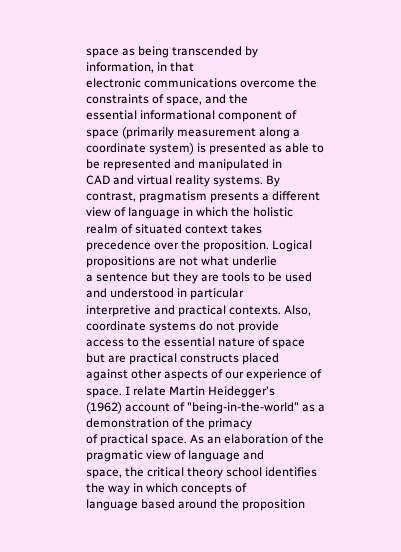space as being transcended by information, in that
electronic communications overcome the constraints of space, and the
essential informational component of space (primarily measurement along a
coordinate system) is presented as able to be represented and manipulated in
CAD and virtual reality systems. By contrast, pragmatism presents a different
view of language in which the holistic realm of situated context takes
precedence over the proposition. Logical propositions are not what underlie
a sentence but they are tools to be used and understood in particular
interpretive and practical contexts. Also, coordinate systems do not provide
access to the essential nature of space but are practical constructs placed
against other aspects of our experience of space. I relate Martin Heidegger's
(1962) account of "being-in-the-world" as a demonstration of the primacy
of practical space. As an elaboration of the pragmatic view of language and
space, the critical theory school identifies the way in which concepts of
language based around the proposition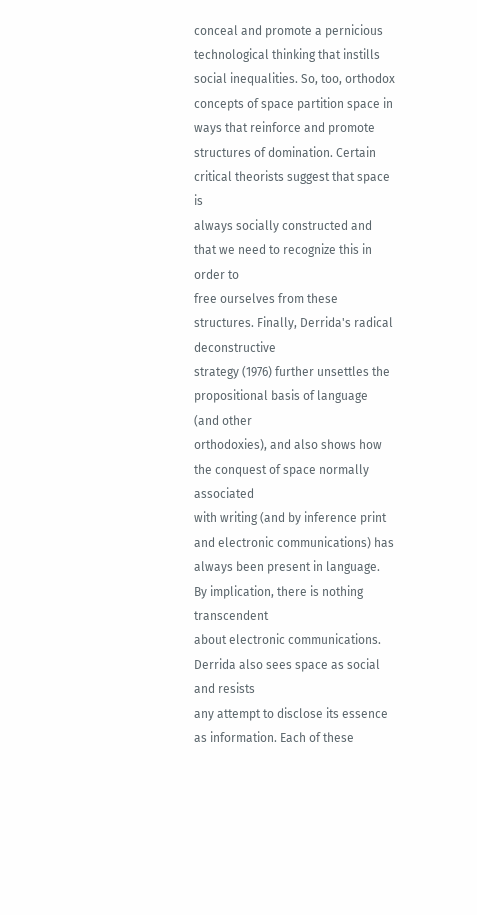conceal and promote a pernicious
technological thinking that instills social inequalities. So, too, orthodox
concepts of space partition space in ways that reinforce and promote
structures of domination. Certain critical theorists suggest that space is
always socially constructed and that we need to recognize this in order to
free ourselves from these structures. Finally, Derrida's radical deconstructive
strategy (1976) further unsettles the propositional basis of language (and other
orthodoxies), and also shows how the conquest of space normally associated
with writing (and by inference print and electronic communications) has
always been present in language. By implication, there is nothing transcendent
about electronic communications. Derrida also sees space as social and resists
any attempt to disclose its essence as information. Each of these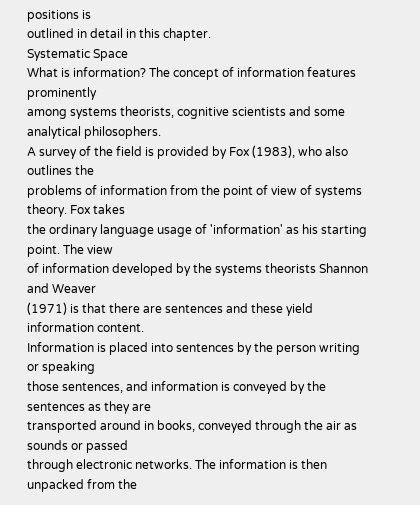positions is
outlined in detail in this chapter.
Systematic Space
What is information? The concept of information features prominently
among systems theorists, cognitive scientists and some analytical philosophers.
A survey of the field is provided by Fox (1983), who also outlines the
problems of information from the point of view of systems theory. Fox takes
the ordinary language usage of 'information' as his starting point. The view
of information developed by the systems theorists Shannon and Weaver
(1971) is that there are sentences and these yield information content.
Information is placed into sentences by the person writing or speaking
those sentences, and information is conveyed by the sentences as they are
transported around in books, conveyed through the air as sounds or passed
through electronic networks. The information is then unpacked from the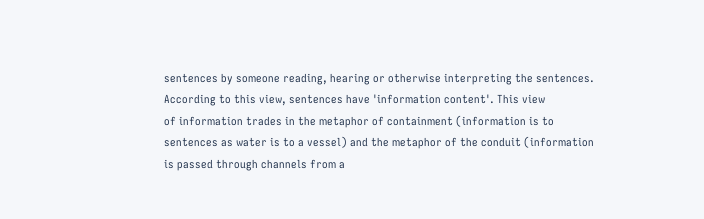sentences by someone reading, hearing or otherwise interpreting the sentences.
According to this view, sentences have 'information content'. This view
of information trades in the metaphor of containment (information is to
sentences as water is to a vessel) and the metaphor of the conduit (information
is passed through channels from a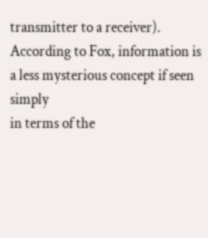transmitter to a receiver).
According to Fox, information is a less mysterious concept if seen simply
in terms of the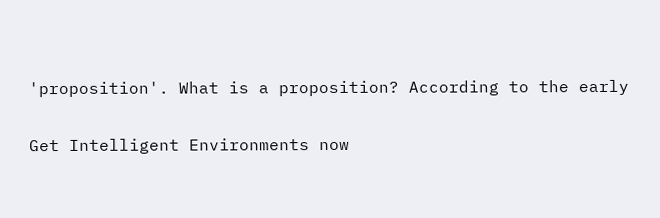'proposition'. What is a proposition? According to the early

Get Intelligent Environments now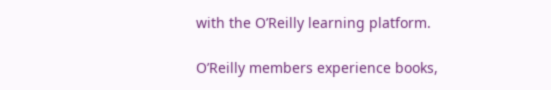with the O’Reilly learning platform.

O’Reilly members experience books,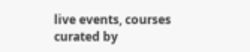live events, courses curated by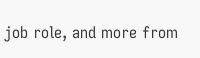job role, and more from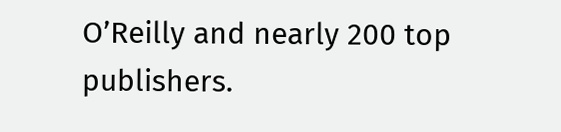O’Reilly and nearly 200 top publishers.